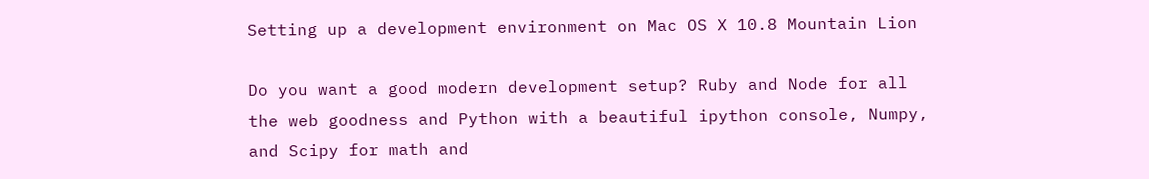Setting up a development environment on Mac OS X 10.8 Mountain Lion

Do you want a good modern development setup? Ruby and Node for all the web goodness and Python with a beautiful ipython console, Numpy, and Scipy for math and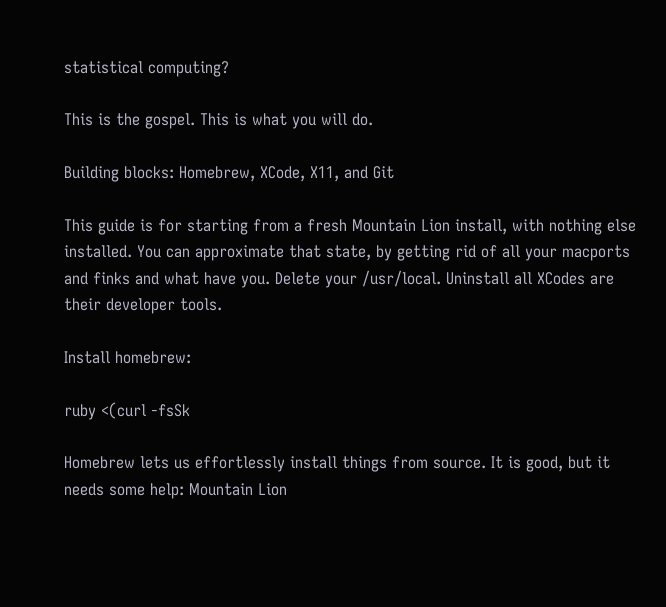statistical computing?

This is the gospel. This is what you will do.

Building blocks: Homebrew, XCode, X11, and Git

This guide is for starting from a fresh Mountain Lion install, with nothing else installed. You can approximate that state, by getting rid of all your macports and finks and what have you. Delete your /usr/local. Uninstall all XCodes are their developer tools.

Install homebrew:

ruby <(curl -fsSk

Homebrew lets us effortlessly install things from source. It is good, but it needs some help: Mountain Lion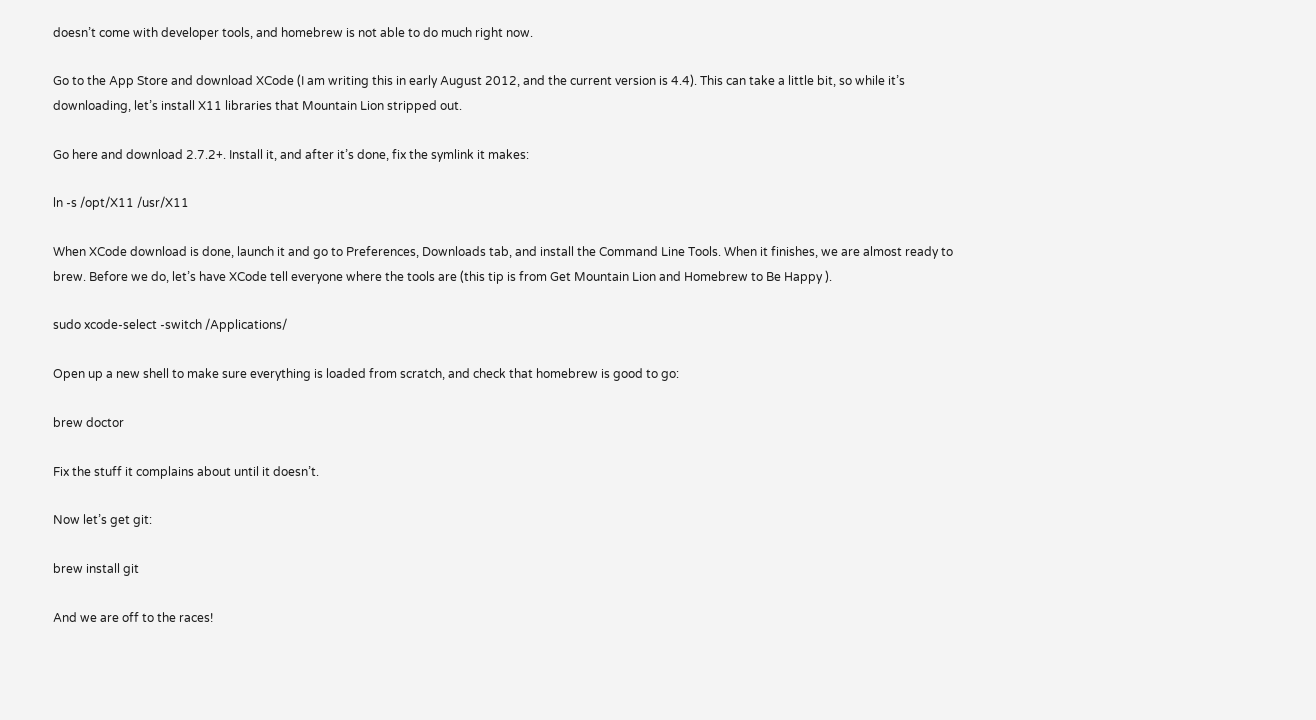doesn’t come with developer tools, and homebrew is not able to do much right now.

Go to the App Store and download XCode (I am writing this in early August 2012, and the current version is 4.4). This can take a little bit, so while it’s downloading, let’s install X11 libraries that Mountain Lion stripped out.

Go here and download 2.7.2+. Install it, and after it’s done, fix the symlink it makes:

ln -s /opt/X11 /usr/X11

When XCode download is done, launch it and go to Preferences, Downloads tab, and install the Command Line Tools. When it finishes, we are almost ready to brew. Before we do, let’s have XCode tell everyone where the tools are (this tip is from Get Mountain Lion and Homebrew to Be Happy ).

sudo xcode-select -switch /Applications/

Open up a new shell to make sure everything is loaded from scratch, and check that homebrew is good to go:

brew doctor

Fix the stuff it complains about until it doesn’t.

Now let’s get git:

brew install git

And we are off to the races!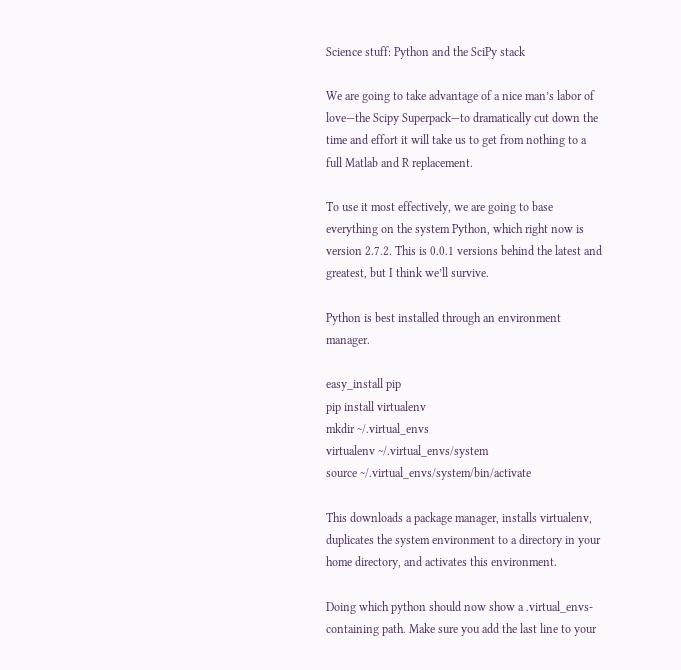Science stuff: Python and the SciPy stack

We are going to take advantage of a nice man’s labor of love—the Scipy Superpack—to dramatically cut down the time and effort it will take us to get from nothing to a full Matlab and R replacement.

To use it most effectively, we are going to base everything on the system Python, which right now is version 2.7.2. This is 0.0.1 versions behind the latest and greatest, but I think we’ll survive.

Python is best installed through an environment manager.

easy_install pip
pip install virtualenv
mkdir ~/.virtual_envs
virtualenv ~/.virtual_envs/system
source ~/.virtual_envs/system/bin/activate

This downloads a package manager, installs virtualenv, duplicates the system environment to a directory in your home directory, and activates this environment.

Doing which python should now show a .virtual_envs-containing path. Make sure you add the last line to your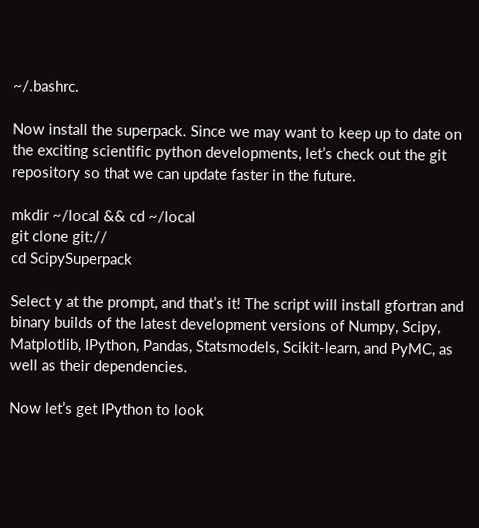~/.bashrc.

Now install the superpack. Since we may want to keep up to date on the exciting scientific python developments, let’s check out the git repository so that we can update faster in the future.

mkdir ~/local && cd ~/local
git clone git://
cd ScipySuperpack

Select y at the prompt, and that’s it! The script will install gfortran and binary builds of the latest development versions of Numpy, Scipy, Matplotlib, IPython, Pandas, Statsmodels, Scikit-learn, and PyMC, as well as their dependencies.

Now let’s get IPython to look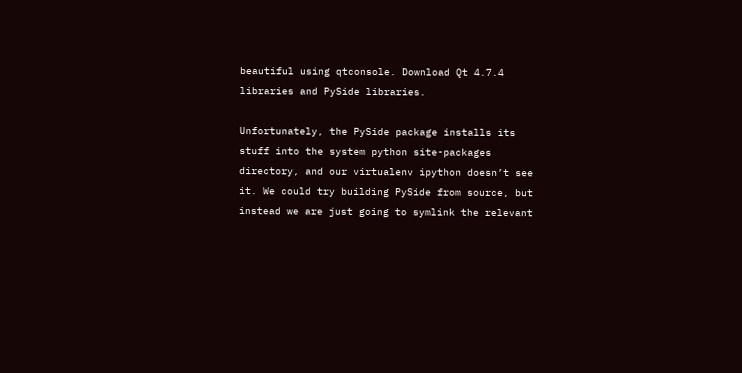beautiful using qtconsole. Download Qt 4.7.4 libraries and PySide libraries.

Unfortunately, the PySide package installs its stuff into the system python site-packages directory, and our virtualenv ipython doesn’t see it. We could try building PySide from source, but instead we are just going to symlink the relevant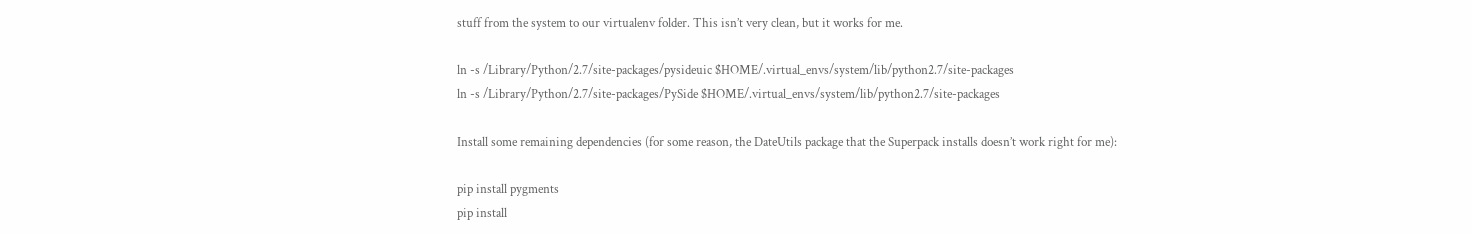stuff from the system to our virtualenv folder. This isn’t very clean, but it works for me.

ln -s /Library/Python/2.7/site-packages/pysideuic $HOME/.virtual_envs/system/lib/python2.7/site-packages
ln -s /Library/Python/2.7/site-packages/PySide $HOME/.virtual_envs/system/lib/python2.7/site-packages

Install some remaining dependencies (for some reason, the DateUtils package that the Superpack installs doesn’t work right for me):

pip install pygments
pip install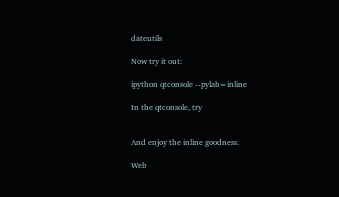dateutils

Now try it out:

ipython qtconsole --pylab=inline

In the qtconsole, try


And enjoy the inline goodness.

Web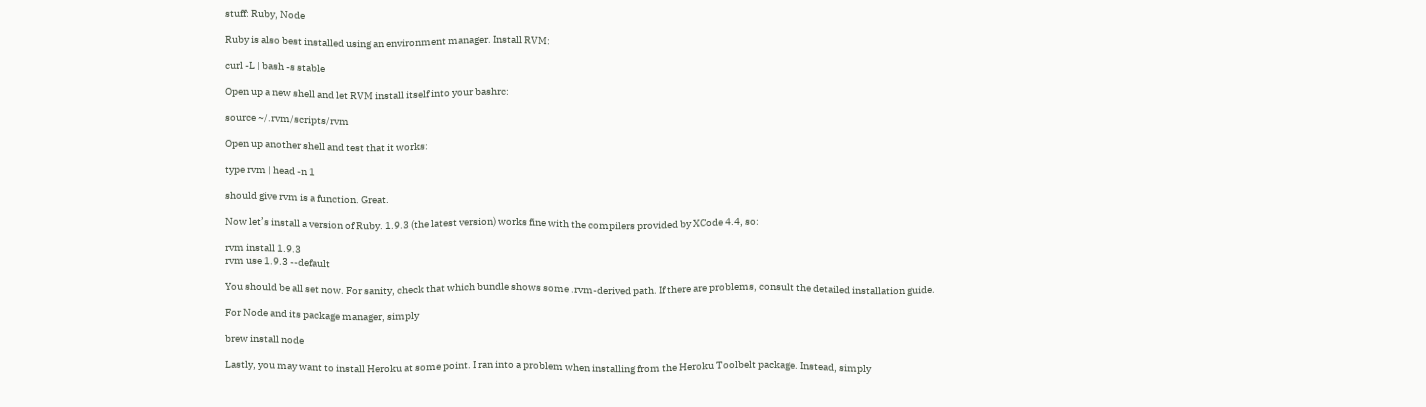stuff: Ruby, Node

Ruby is also best installed using an environment manager. Install RVM:

curl -L | bash -s stable

Open up a new shell and let RVM install itself into your bashrc:

source ~/.rvm/scripts/rvm

Open up another shell and test that it works:

type rvm | head -n 1

should give rvm is a function. Great.

Now let’s install a version of Ruby. 1.9.3 (the latest version) works fine with the compilers provided by XCode 4.4, so:

rvm install 1.9.3
rvm use 1.9.3 --default

You should be all set now. For sanity, check that which bundle shows some .rvm-derived path. If there are problems, consult the detailed installation guide.

For Node and its package manager, simply

brew install node

Lastly, you may want to install Heroku at some point. I ran into a problem when installing from the Heroku Toolbelt package. Instead, simply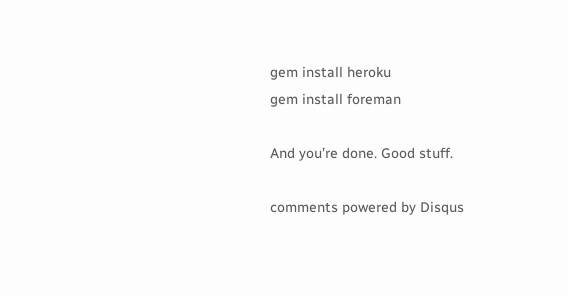gem install heroku
gem install foreman

And you’re done. Good stuff.

comments powered by Disqus